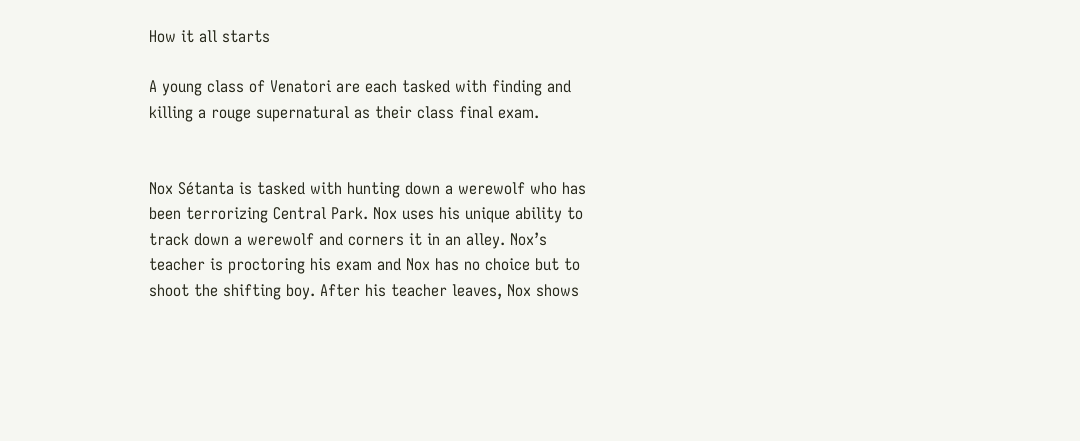How it all starts

A young class of Venatori are each tasked with finding and killing a rouge supernatural as their class final exam.


Nox Sétanta is tasked with hunting down a werewolf who has been terrorizing Central Park. Nox uses his unique ability to track down a werewolf and corners it in an alley. Nox’s teacher is proctoring his exam and Nox has no choice but to shoot the shifting boy. After his teacher leaves, Nox shows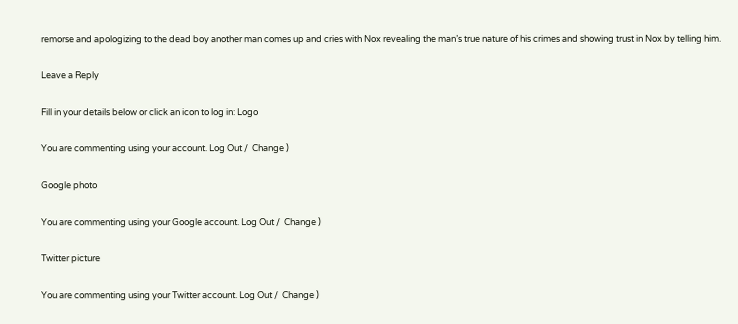remorse and apologizing to the dead boy another man comes up and cries with Nox revealing the man’s true nature of his crimes and showing trust in Nox by telling him.

Leave a Reply

Fill in your details below or click an icon to log in: Logo

You are commenting using your account. Log Out /  Change )

Google photo

You are commenting using your Google account. Log Out /  Change )

Twitter picture

You are commenting using your Twitter account. Log Out /  Change )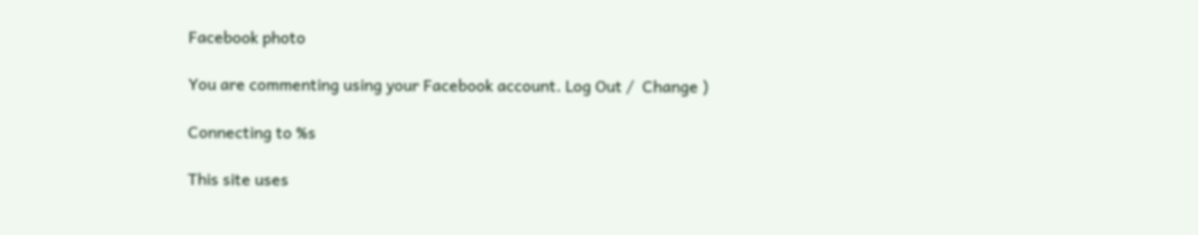Facebook photo

You are commenting using your Facebook account. Log Out /  Change )

Connecting to %s

This site uses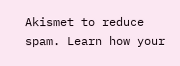Akismet to reduce spam. Learn how your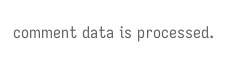comment data is processed.